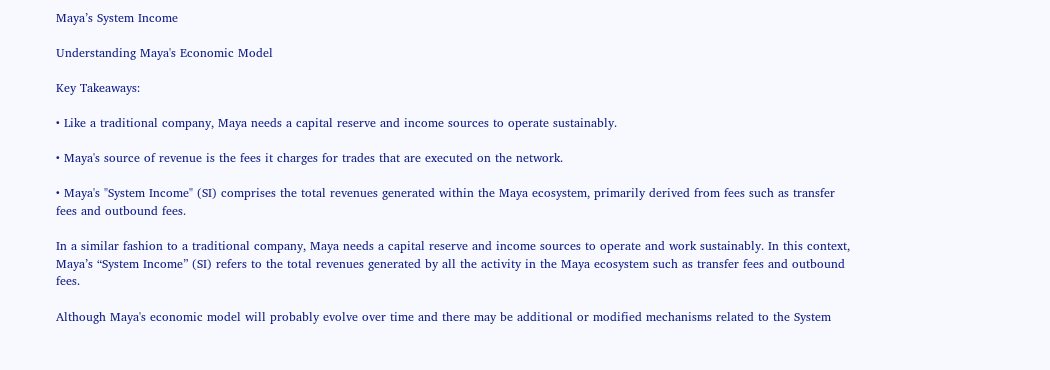Maya’s System Income

Understanding Maya's Economic Model

Key Takeaways:

• Like a traditional company, Maya needs a capital reserve and income sources to operate sustainably.

• Maya's source of revenue is the fees it charges for trades that are executed on the network.

• Maya's "System Income" (SI) comprises the total revenues generated within the Maya ecosystem, primarily derived from fees such as transfer fees and outbound fees.

In a similar fashion to a traditional company, Maya needs a capital reserve and income sources to operate and work sustainably. In this context, Maya’s “System Income” (SI) refers to the total revenues generated by all the activity in the Maya ecosystem such as transfer fees and outbound fees.

Although Maya's economic model will probably evolve over time and there may be additional or modified mechanisms related to the System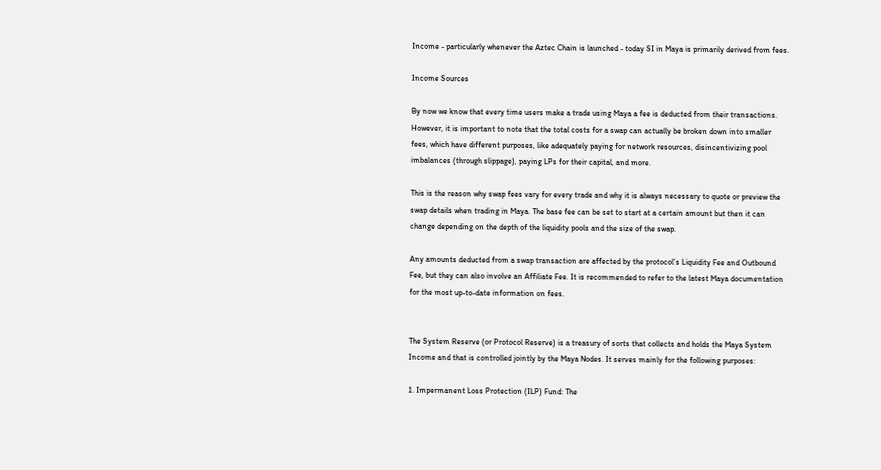Income - particularly whenever the Aztec Chain is launched - today SI in Maya is primarily derived from fees.

Income Sources

By now we know that every time users make a trade using Maya a fee is deducted from their transactions. However, it is important to note that the total costs for a swap can actually be broken down into smaller fees, which have different purposes, like adequately paying for network resources, disincentivizing pool imbalances (through slippage), paying LPs for their capital, and more.

This is the reason why swap fees vary for every trade and why it is always necessary to quote or preview the swap details when trading in Maya. The base fee can be set to start at a certain amount but then it can change depending on the depth of the liquidity pools and the size of the swap.

Any amounts deducted from a swap transaction are affected by the protocol’s Liquidity Fee and Outbound Fee, but they can also involve an Affiliate Fee. It is recommended to refer to the latest Maya documentation for the most up-to-date information on fees.


The System Reserve (or Protocol Reserve) is a treasury of sorts that collects and holds the Maya System Income and that is controlled jointly by the Maya Nodes. It serves mainly for the following purposes:

1. Impermanent Loss Protection (ILP) Fund: The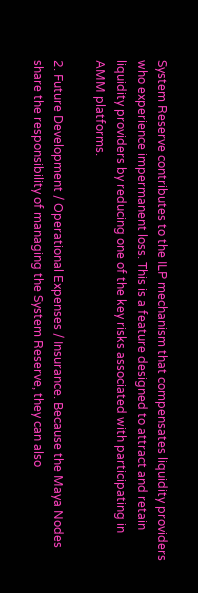System Reserve contributes to the ILP mechanism that compensates liquidity providers who experience impermanent loss. This is a feature designed to attract and retain liquidity providers by reducing one of the key risks associated with participating in AMM platforms.

2. Future Development / Operational Expenses / Insurance. Because the Maya Nodes share the responsibility of managing the System Reserve, they can also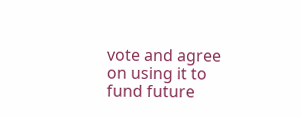vote and agree on using it to fund future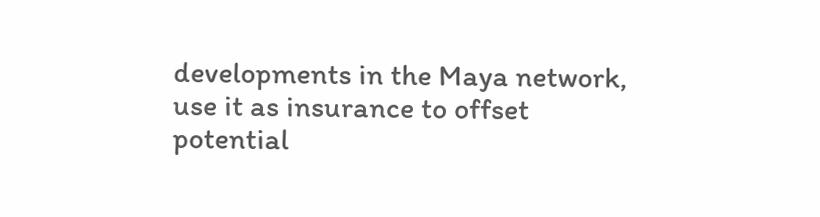developments in the Maya network, use it as insurance to offset potential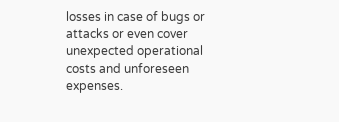losses in case of bugs or attacks or even cover unexpected operational costs and unforeseen expenses.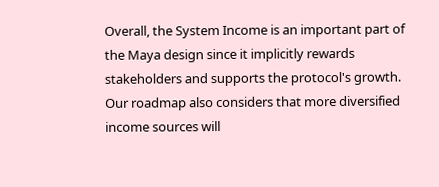Overall, the System Income is an important part of the Maya design since it implicitly rewards stakeholders and supports the protocol's growth. Our roadmap also considers that more diversified income sources will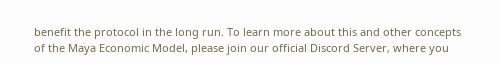benefit the protocol in the long run. To learn more about this and other concepts of the Maya Economic Model, please join our official Discord Server, where you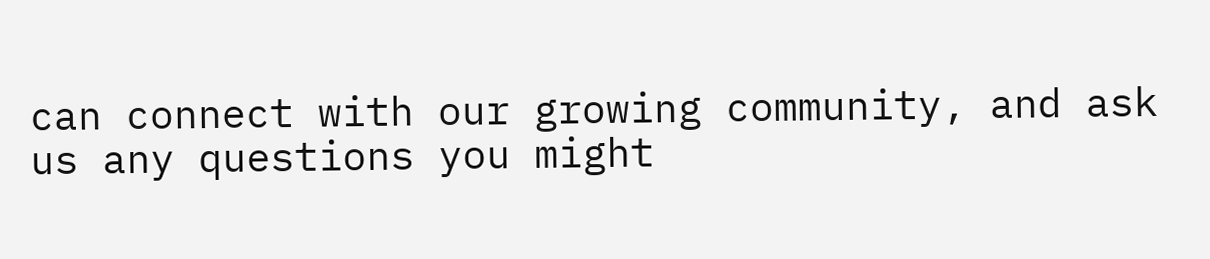can connect with our growing community, and ask us any questions you might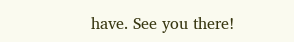have. See you there!